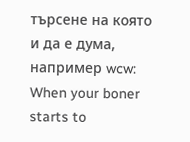търсене на която и да е дума, например wcw:
When your boner starts to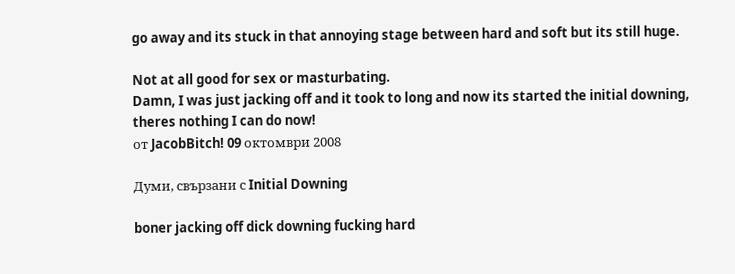go away and its stuck in that annoying stage between hard and soft but its still huge.

Not at all good for sex or masturbating.
Damn, I was just jacking off and it took to long and now its started the initial downing, theres nothing I can do now!
от JacobBitch! 09 октомври 2008

Думи, свързани с Initial Downing

boner jacking off dick downing fucking hard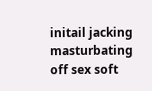initail jacking masturbating off sex soft